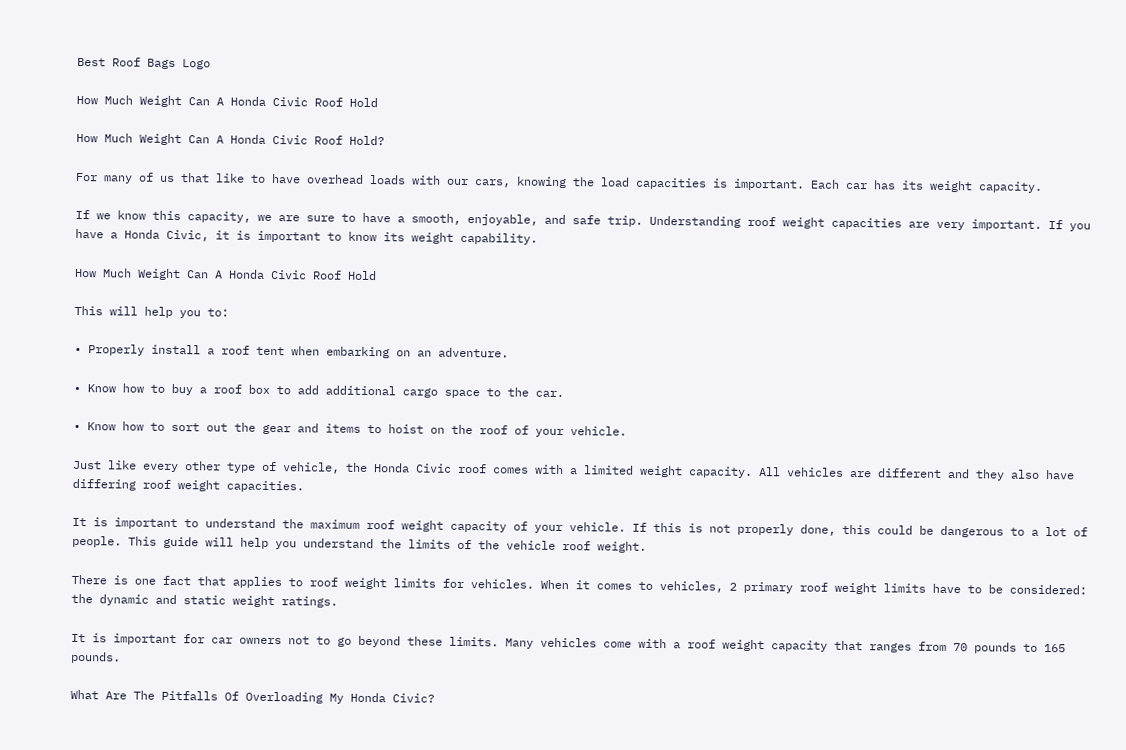Best Roof Bags Logo

How Much Weight Can A Honda Civic Roof Hold

How Much Weight Can A Honda Civic Roof Hold?

For many of us that like to have overhead loads with our cars, knowing the load capacities is important. Each car has its weight capacity.

If we know this capacity, we are sure to have a smooth, enjoyable, and safe trip. Understanding roof weight capacities are very important. If you have a Honda Civic, it is important to know its weight capability.

How Much Weight Can A Honda Civic Roof Hold

This will help you to:

• Properly install a roof tent when embarking on an adventure.

• Know how to buy a roof box to add additional cargo space to the car.

• Know how to sort out the gear and items to hoist on the roof of your vehicle.

Just like every other type of vehicle, the Honda Civic roof comes with a limited weight capacity. All vehicles are different and they also have differing roof weight capacities.

It is important to understand the maximum roof weight capacity of your vehicle. If this is not properly done, this could be dangerous to a lot of people. This guide will help you understand the limits of the vehicle roof weight.

There is one fact that applies to roof weight limits for vehicles. When it comes to vehicles, 2 primary roof weight limits have to be considered: the dynamic and static weight ratings.

It is important for car owners not to go beyond these limits. Many vehicles come with a roof weight capacity that ranges from 70 pounds to 165 pounds.

What Are The Pitfalls Of Overloading My Honda Civic?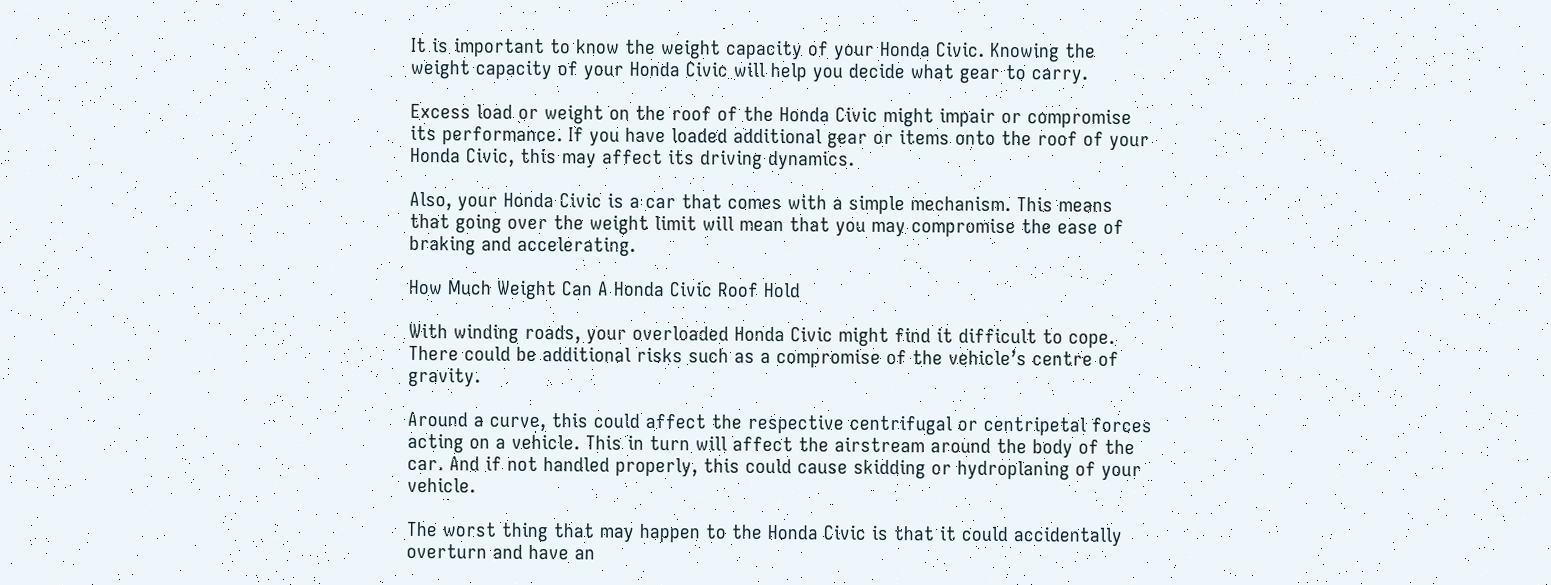It is important to know the weight capacity of your Honda Civic. Knowing the weight capacity of your Honda Civic will help you decide what gear to carry.

Excess load or weight on the roof of the Honda Civic might impair or compromise its performance. If you have loaded additional gear or items onto the roof of your Honda Civic, this may affect its driving dynamics.

Also, your Honda Civic is a car that comes with a simple mechanism. This means that going over the weight limit will mean that you may compromise the ease of braking and accelerating.

How Much Weight Can A Honda Civic Roof Hold

With winding roads, your overloaded Honda Civic might find it difficult to cope. There could be additional risks such as a compromise of the vehicle’s centre of gravity.

Around a curve, this could affect the respective centrifugal or centripetal forces acting on a vehicle. This in turn will affect the airstream around the body of the car. And if not handled properly, this could cause skidding or hydroplaning of your vehicle.

The worst thing that may happen to the Honda Civic is that it could accidentally overturn and have an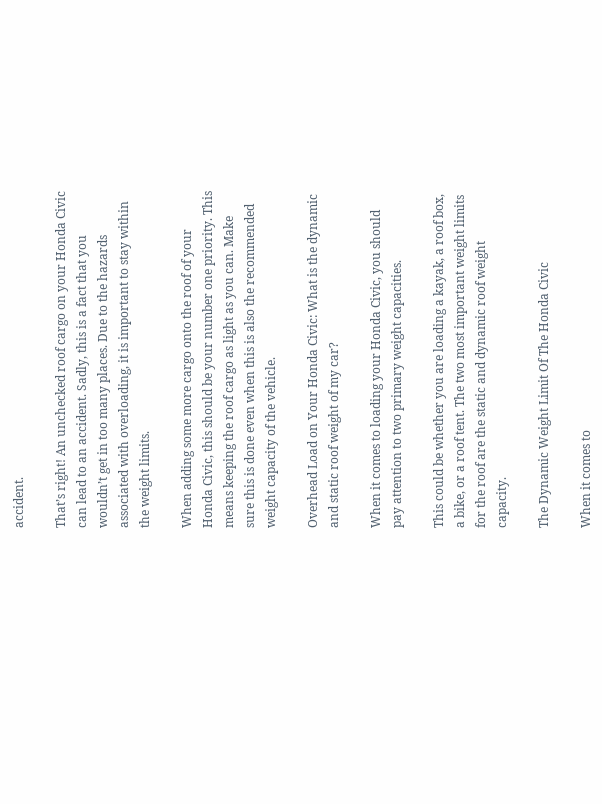accident.

That’s right! An unchecked roof cargo on your Honda Civic can lead to an accident. Sadly, this is a fact that you wouldn’t get in too many places. Due to the hazards associated with overloading, it is important to stay within the weight limits.

When adding some more cargo onto the roof of your Honda Civic, this should be your number one priority. This means keeping the roof cargo as light as you can. Make sure this is done even when this is also the recommended weight capacity of the vehicle.

Overhead Load on Your Honda Civic: What is the dynamic and static roof weight of my car?

When it comes to loading your Honda Civic, you should pay attention to two primary weight capacities.

This could be whether you are loading a kayak, a roof box, a bike, or a roof tent. The two most important weight limits for the roof are the static and dynamic roof weight capacity.

The Dynamic Weight Limit Of The Honda Civic

When it comes to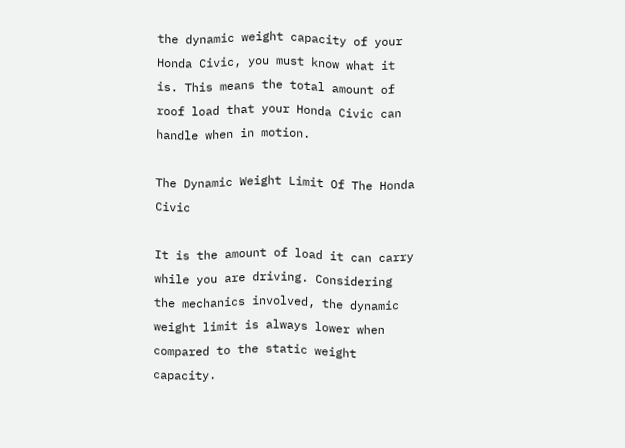the dynamic weight capacity of your Honda Civic, you must know what it is. This means the total amount of roof load that your Honda Civic can handle when in motion.

The Dynamic Weight Limit Of The Honda Civic

It is the amount of load it can carry while you are driving. Considering the mechanics involved, the dynamic weight limit is always lower when compared to the static weight capacity.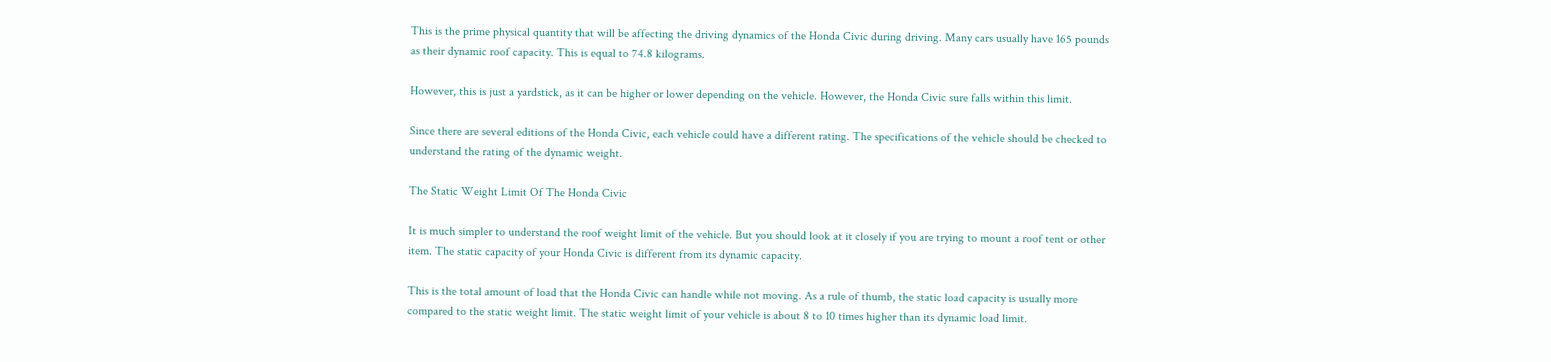This is the prime physical quantity that will be affecting the driving dynamics of the Honda Civic during driving. Many cars usually have 165 pounds as their dynamic roof capacity. This is equal to 74.8 kilograms.

However, this is just a yardstick, as it can be higher or lower depending on the vehicle. However, the Honda Civic sure falls within this limit.

Since there are several editions of the Honda Civic, each vehicle could have a different rating. The specifications of the vehicle should be checked to understand the rating of the dynamic weight.

The Static Weight Limit Of The Honda Civic

It is much simpler to understand the roof weight limit of the vehicle. But you should look at it closely if you are trying to mount a roof tent or other item. The static capacity of your Honda Civic is different from its dynamic capacity.

This is the total amount of load that the Honda Civic can handle while not moving. As a rule of thumb, the static load capacity is usually more compared to the static weight limit. The static weight limit of your vehicle is about 8 to 10 times higher than its dynamic load limit.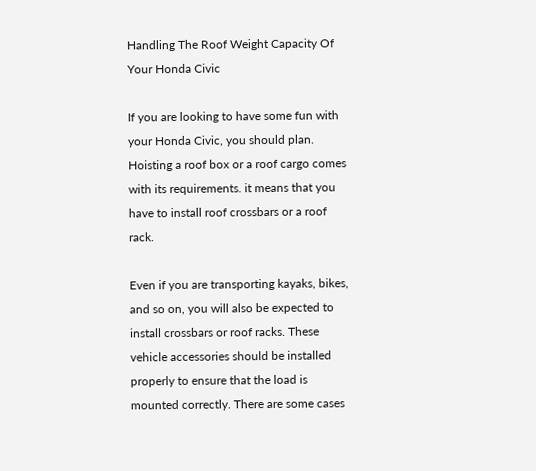Handling The Roof Weight Capacity Of Your Honda Civic

If you are looking to have some fun with your Honda Civic, you should plan. Hoisting a roof box or a roof cargo comes with its requirements. it means that you have to install roof crossbars or a roof rack.

Even if you are transporting kayaks, bikes, and so on, you will also be expected to install crossbars or roof racks. These vehicle accessories should be installed properly to ensure that the load is mounted correctly. There are some cases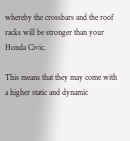whereby the crossbars and the roof racks will be stronger than your Honda Civic.

This means that they may come with a higher static and dynamic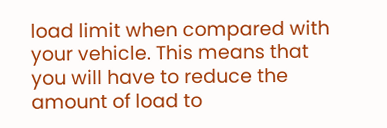load limit when compared with your vehicle. This means that you will have to reduce the amount of load to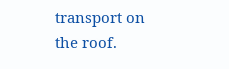transport on the roof.